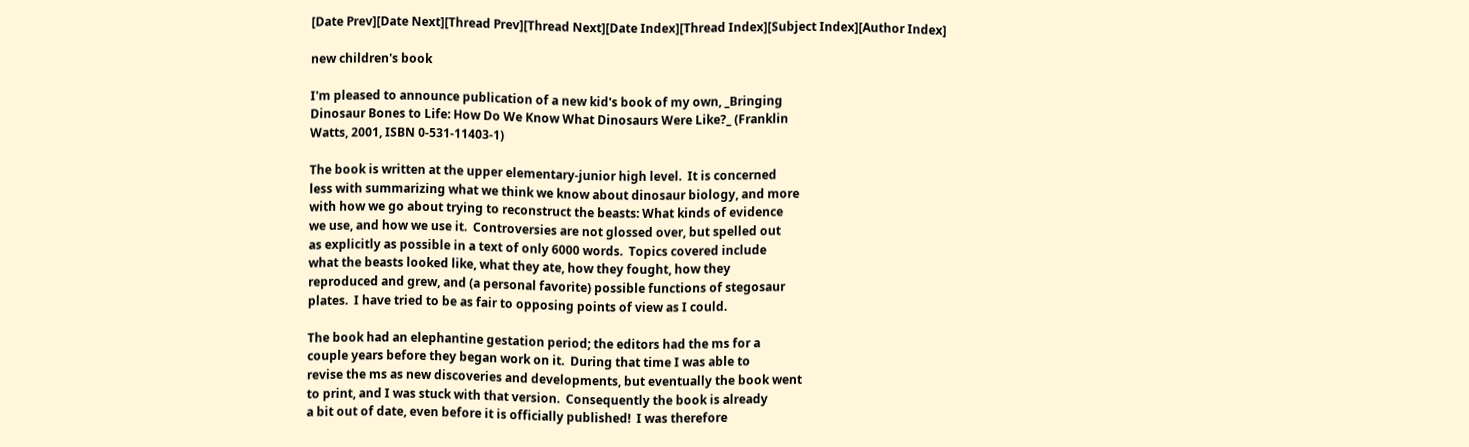[Date Prev][Date Next][Thread Prev][Thread Next][Date Index][Thread Index][Subject Index][Author Index]

new children's book

I'm pleased to announce publication of a new kid's book of my own, _Bringing
Dinosaur Bones to Life: How Do We Know What Dinosaurs Were Like?_ (Franklin
Watts, 2001, ISBN 0-531-11403-1)

The book is written at the upper elementary-junior high level.  It is concerned
less with summarizing what we think we know about dinosaur biology, and more
with how we go about trying to reconstruct the beasts: What kinds of evidence
we use, and how we use it.  Controversies are not glossed over, but spelled out
as explicitly as possible in a text of only 6000 words.  Topics covered include
what the beasts looked like, what they ate, how they fought, how they
reproduced and grew, and (a personal favorite) possible functions of stegosaur
plates.  I have tried to be as fair to opposing points of view as I could.

The book had an elephantine gestation period; the editors had the ms for a
couple years before they began work on it.  During that time I was able to
revise the ms as new discoveries and developments, but eventually the book went
to print, and I was stuck with that version.  Consequently the book is already
a bit out of date, even before it is officially published!  I was therefore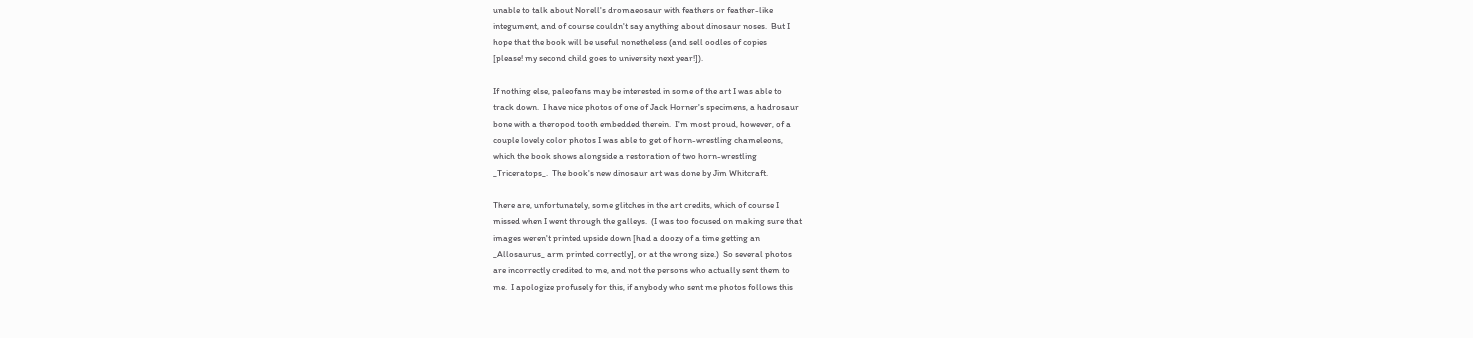unable to talk about Norell's dromaeosaur with feathers or feather-like
integument, and of course couldn't say anything about dinosaur noses.  But I
hope that the book will be useful nonetheless (and sell oodles of copies
[please! my second child goes to university next year!]).

If nothing else, paleofans may be interested in some of the art I was able to
track down.  I have nice photos of one of Jack Horner's specimens, a hadrosaur
bone with a theropod tooth embedded therein.  I'm most proud, however, of a
couple lovely color photos I was able to get of horn-wrestling chameleons,
which the book shows alongside a restoration of two horn-wrestling
_Triceratops_.  The book's new dinosaur art was done by Jim Whitcraft.

There are, unfortunately, some glitches in the art credits, which of course I
missed when I went through the galleys.  (I was too focused on making sure that
images weren't printed upside down [had a doozy of a time getting an
_Allosaurus_ arm printed correctly], or at the wrong size.)  So several photos
are incorrectly credited to me, and not the persons who actually sent them to
me.  I apologize profusely for this, if anybody who sent me photos follows this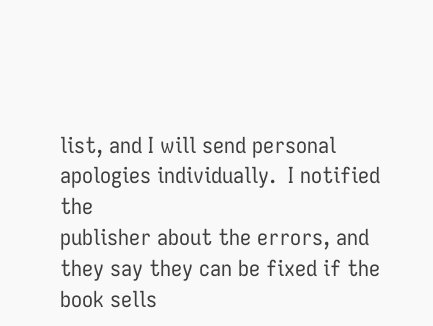list, and I will send personal apologies individually.  I notified the
publisher about the errors, and they say they can be fixed if the book sells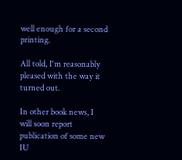well enough for a second printing.

All told, I'm reasonably pleased with the way it turned out.

In other book news, I will soon report publication of some new IU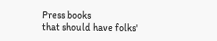Press books
that should have folks'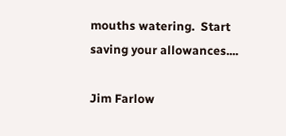mouths watering.  Start saving your allowances....

Jim Farlow